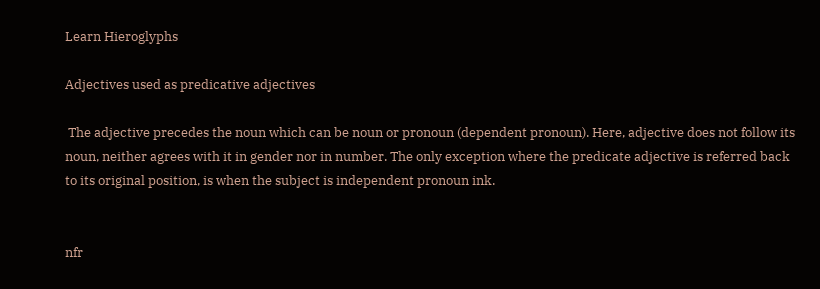Learn Hieroglyphs

Adjectives used as predicative adjectives

 The adjective precedes the noun which can be noun or pronoun (dependent pronoun). Here, adjective does not follow its noun, neither agrees with it in gender nor in number. The only exception where the predicate adjective is referred back to its original position, is when the subject is independent pronoun ink.


nfr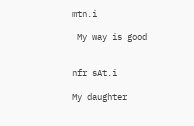mtn.i

 My way is good


nfr sAt.i

My daughter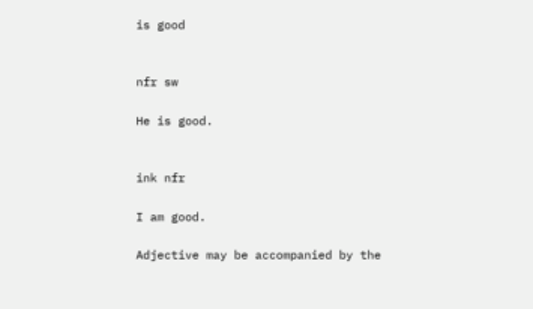is good


nfr sw

He is good.


ink nfr

I am good.

Adjective may be accompanied by the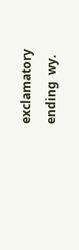exclamatory ending  wy.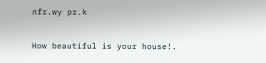nfr.wy pr.k

How beautiful is your house!.